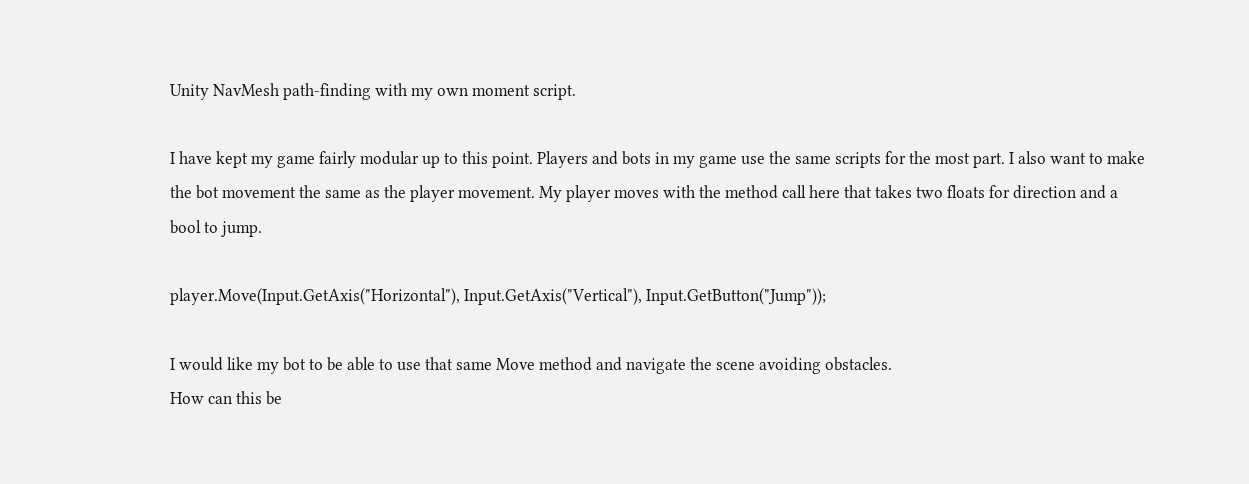Unity NavMesh path-finding with my own moment script.

I have kept my game fairly modular up to this point. Players and bots in my game use the same scripts for the most part. I also want to make the bot movement the same as the player movement. My player moves with the method call here that takes two floats for direction and a bool to jump.

player.Move(Input.GetAxis("Horizontal"), Input.GetAxis("Vertical"), Input.GetButton("Jump"));

I would like my bot to be able to use that same Move method and navigate the scene avoiding obstacles.
How can this be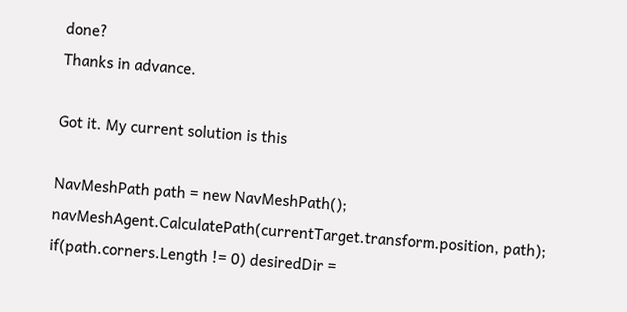done?
Thanks in advance.

Got it. My current solution is this

NavMeshPath path = new NavMeshPath();
navMeshAgent.CalculatePath(currentTarget.transform.position, path);
if(path.corners.Length != 0) desiredDir =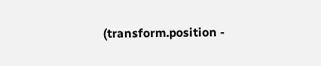(transform.position -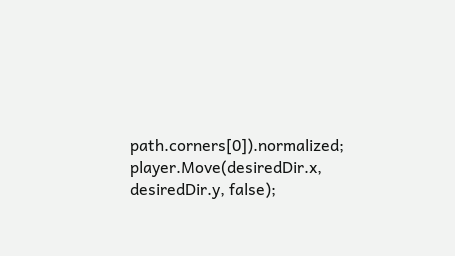path.corners[0]).normalized;
player.Move(desiredDir.x, desiredDir.y, false);